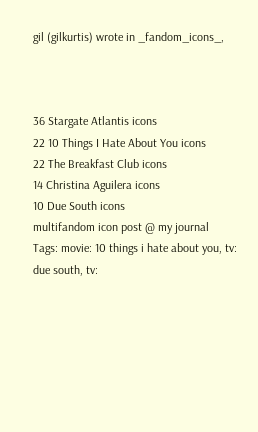gil (gilkurtis) wrote in _fandom_icons_,



36 Stargate Atlantis icons
22 10 Things I Hate About You icons
22 The Breakfast Club icons
14 Christina Aguilera icons
10 Due South icons
multifandom icon post @ my journal
Tags: movie: 10 things i hate about you, tv: due south, tv: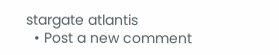stargate atlantis
  • Post a new comment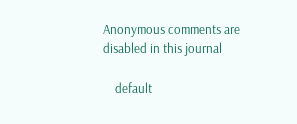Anonymous comments are disabled in this journal

    default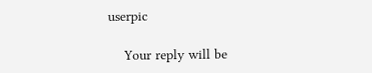userpic

    Your reply will be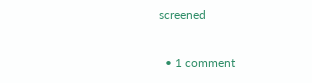screened

  • 1 comment